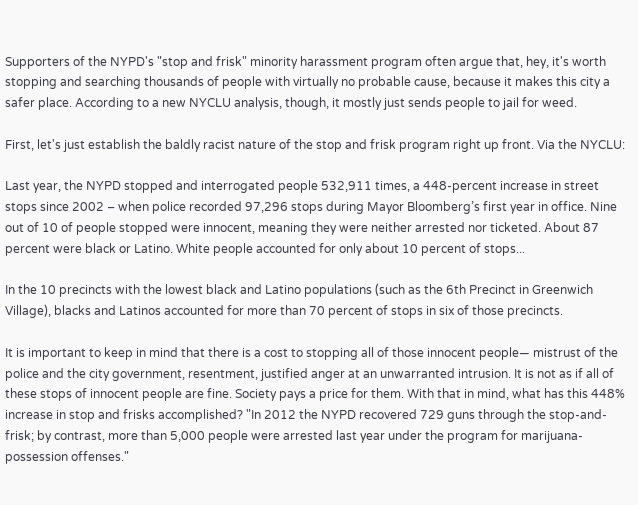Supporters of the NYPD's "stop and frisk" minority harassment program often argue that, hey, it's worth stopping and searching thousands of people with virtually no probable cause, because it makes this city a safer place. According to a new NYCLU analysis, though, it mostly just sends people to jail for weed.

First, let's just establish the baldly racist nature of the stop and frisk program right up front. Via the NYCLU:

Last year, the NYPD stopped and interrogated people 532,911 times, a 448-percent increase in street stops since 2002 – when police recorded 97,296 stops during Mayor Bloomberg’s first year in office. Nine out of 10 of people stopped were innocent, meaning they were neither arrested nor ticketed. About 87 percent were black or Latino. White people accounted for only about 10 percent of stops...

In the 10 precincts with the lowest black and Latino populations (such as the 6th Precinct in Greenwich Village), blacks and Latinos accounted for more than 70 percent of stops in six of those precincts.

It is important to keep in mind that there is a cost to stopping all of those innocent people— mistrust of the police and the city government, resentment, justified anger at an unwarranted intrusion. It is not as if all of these stops of innocent people are fine. Society pays a price for them. With that in mind, what has this 448% increase in stop and frisks accomplished? "In 2012 the NYPD recovered 729 guns through the stop-and-frisk; by contrast, more than 5,000 people were arrested last year under the program for marijuana-possession offenses."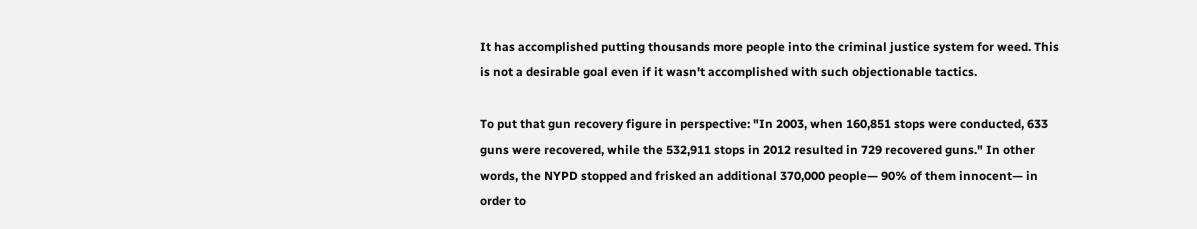It has accomplished putting thousands more people into the criminal justice system for weed. This is not a desirable goal even if it wasn't accomplished with such objectionable tactics.

To put that gun recovery figure in perspective: "In 2003, when 160,851 stops were conducted, 633 guns were recovered, while the 532,911 stops in 2012 resulted in 729 recovered guns." In other words, the NYPD stopped and frisked an additional 370,000 people— 90% of them innocent— in order to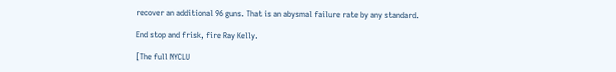recover an additional 96 guns. That is an abysmal failure rate by any standard.

End stop and frisk, fire Ray Kelly.

[The full NYCLU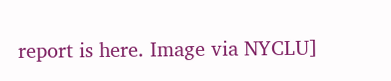report is here. Image via NYCLU]